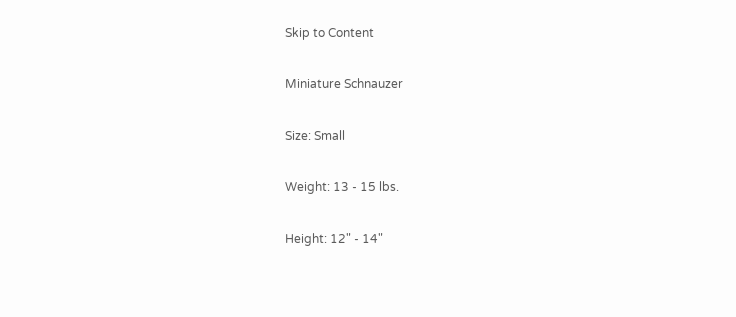Skip to Content

Miniature Schnauzer

Size: Small

Weight: 13 - 15 lbs.

Height: 12" - 14"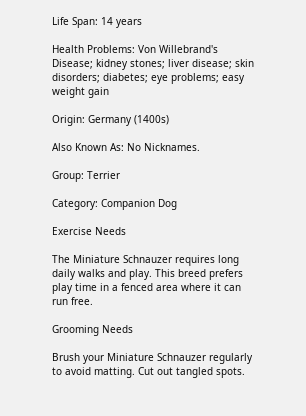Life Span: 14 years

Health Problems: Von Willebrand's Disease; kidney stones; liver disease; skin disorders; diabetes; eye problems; easy weight gain

Origin: Germany (1400s)

Also Known As: No Nicknames.

Group: Terrier

Category: Companion Dog

Exercise Needs

The Miniature Schnauzer requires long daily walks and play. This breed prefers play time in a fenced area where it can run free.

Grooming Needs

Brush your Miniature Schnauzer regularly to avoid matting. Cut out tangled spots.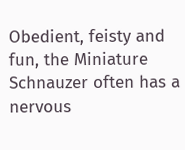Obedient, feisty and fun, the Miniature Schnauzer often has a nervous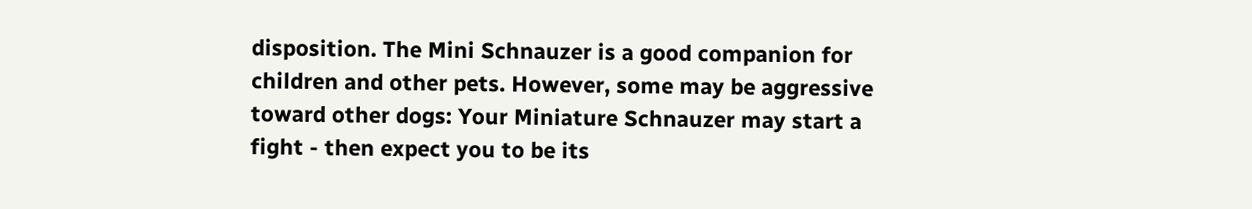disposition. The Mini Schnauzer is a good companion for children and other pets. However, some may be aggressive toward other dogs: Your Miniature Schnauzer may start a fight - then expect you to be its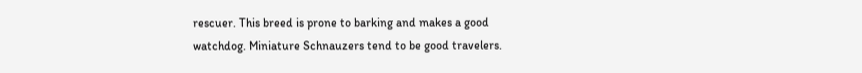rescuer. This breed is prone to barking and makes a good watchdog. Miniature Schnauzers tend to be good travelers.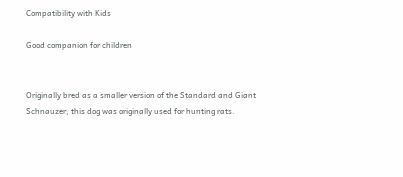Compatibility with Kids

Good companion for children


Originally bred as a smaller version of the Standard and Giant Schnauzer, this dog was originally used for hunting rats.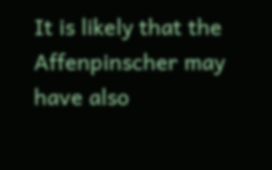It is likely that the Affenpinscher may have also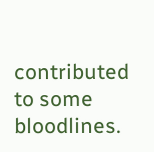contributed to some bloodlines.